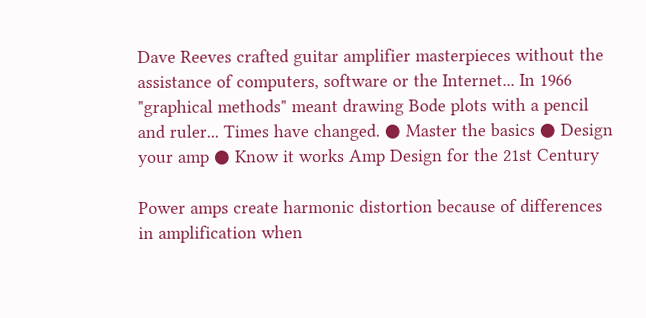Dave Reeves crafted guitar amplifier masterpieces without the assistance of computers, software or the Internet... In 1966 "graphical methods" meant drawing Bode plots with a pencil and ruler... Times have changed. ● Master the basics ● Design your amp ● Know it works Amp Design for the 21st Century

Power amps create harmonic distortion because of differences in amplification when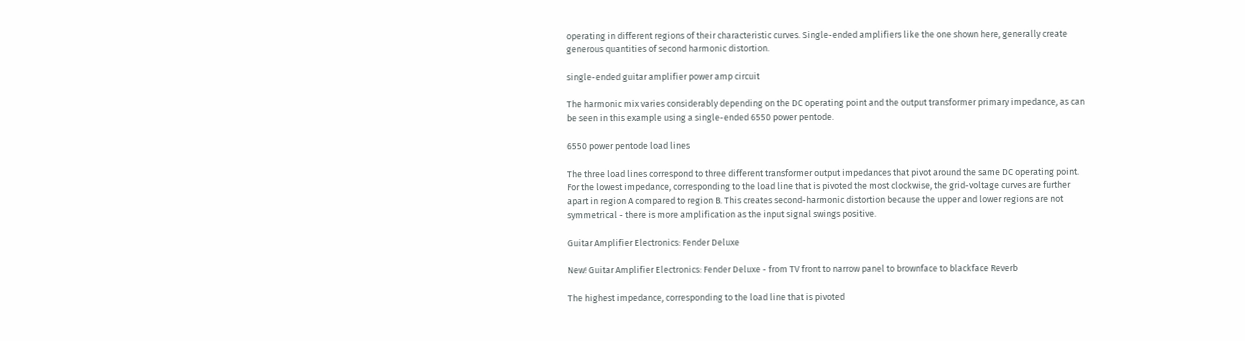operating in different regions of their characteristic curves. Single-ended amplifiers like the one shown here, generally create generous quantities of second harmonic distortion.

single-ended guitar amplifier power amp circuit

The harmonic mix varies considerably depending on the DC operating point and the output transformer primary impedance, as can be seen in this example using a single-ended 6550 power pentode.

6550 power pentode load lines

The three load lines correspond to three different transformer output impedances that pivot around the same DC operating point. For the lowest impedance, corresponding to the load line that is pivoted the most clockwise, the grid-voltage curves are further apart in region A compared to region B. This creates second-harmonic distortion because the upper and lower regions are not symmetrical - there is more amplification as the input signal swings positive.

Guitar Amplifier Electronics: Fender Deluxe

New! Guitar Amplifier Electronics: Fender Deluxe - from TV front to narrow panel to brownface to blackface Reverb

The highest impedance, corresponding to the load line that is pivoted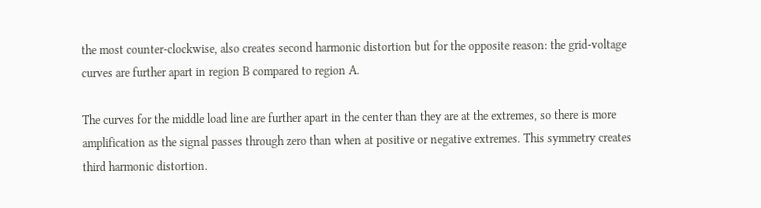the most counter-clockwise, also creates second harmonic distortion but for the opposite reason: the grid-voltage curves are further apart in region B compared to region A.

The curves for the middle load line are further apart in the center than they are at the extremes, so there is more amplification as the signal passes through zero than when at positive or negative extremes. This symmetry creates third harmonic distortion.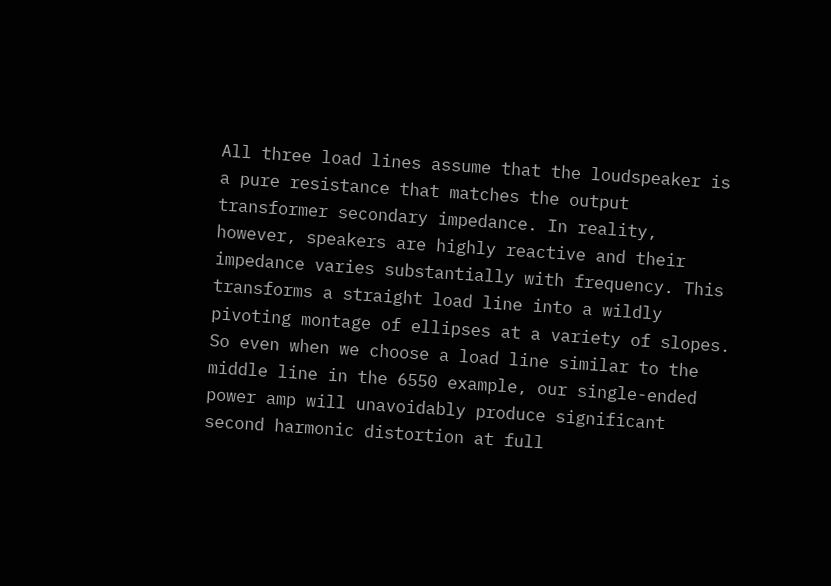All three load lines assume that the loudspeaker is a pure resistance that matches the output transformer secondary impedance. In reality, however, speakers are highly reactive and their impedance varies substantially with frequency. This transforms a straight load line into a wildly pivoting montage of ellipses at a variety of slopes. So even when we choose a load line similar to the middle line in the 6550 example, our single-ended power amp will unavoidably produce significant second harmonic distortion at full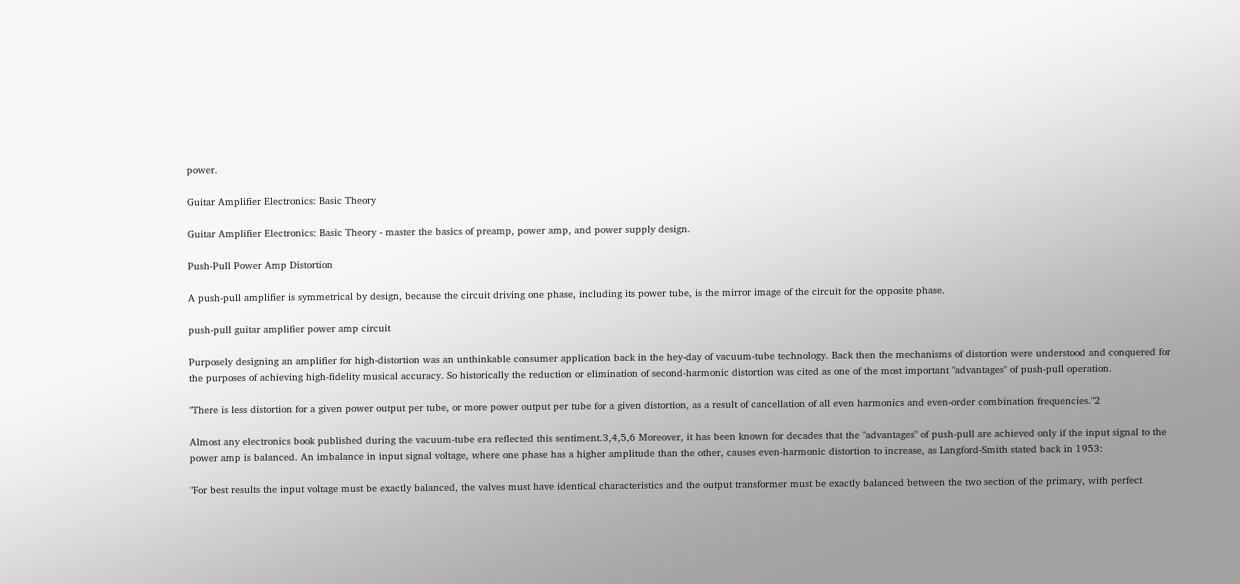power.

Guitar Amplifier Electronics: Basic Theory

Guitar Amplifier Electronics: Basic Theory - master the basics of preamp, power amp, and power supply design.

Push-Pull Power Amp Distortion

A push-pull amplifier is symmetrical by design, because the circuit driving one phase, including its power tube, is the mirror image of the circuit for the opposite phase.

push-pull guitar amplifier power amp circuit

Purposely designing an amplifier for high-distortion was an unthinkable consumer application back in the hey-day of vacuum-tube technology. Back then the mechanisms of distortion were understood and conquered for the purposes of achieving high-fidelity musical accuracy. So historically the reduction or elimination of second-harmonic distortion was cited as one of the most important "advantages" of push-pull operation.

"There is less distortion for a given power output per tube, or more power output per tube for a given distortion, as a result of cancellation of all even harmonics and even-order combination frequencies."2

Almost any electronics book published during the vacuum-tube era reflected this sentiment.3,4,5,6 Moreover, it has been known for decades that the "advantages" of push-pull are achieved only if the input signal to the power amp is balanced. An imbalance in input signal voltage, where one phase has a higher amplitude than the other, causes even-harmonic distortion to increase, as Langford-Smith stated back in 1953:

"For best results the input voltage must be exactly balanced, the valves must have identical characteristics and the output transformer must be exactly balanced between the two section of the primary, with perfect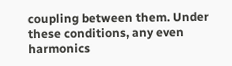coupling between them. Under these conditions, any even harmonics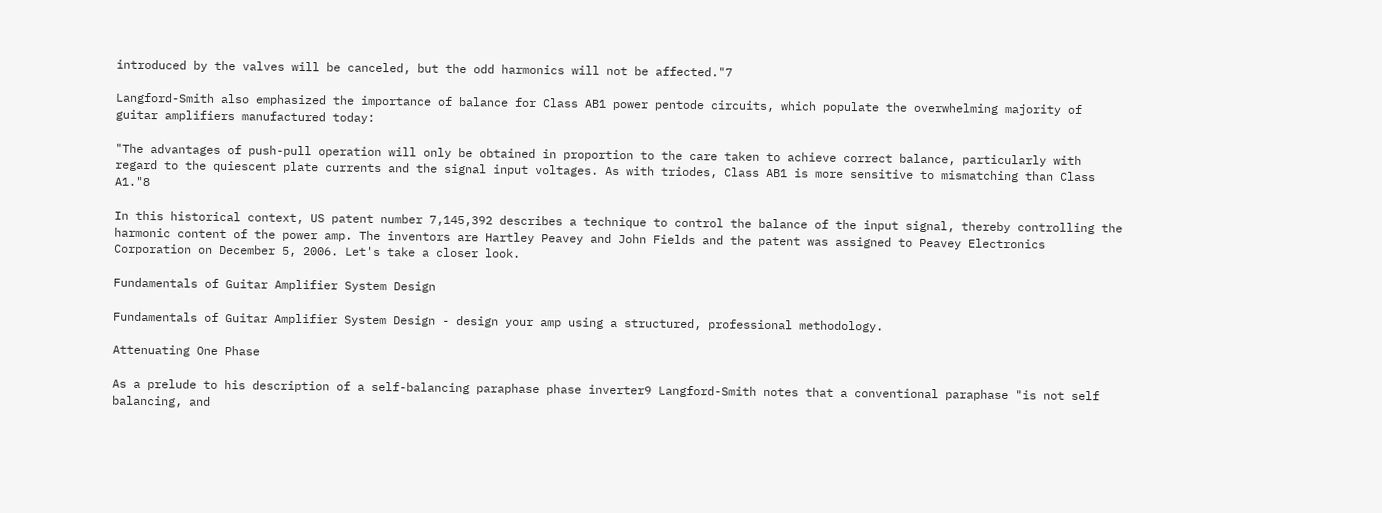introduced by the valves will be canceled, but the odd harmonics will not be affected."7

Langford-Smith also emphasized the importance of balance for Class AB1 power pentode circuits, which populate the overwhelming majority of guitar amplifiers manufactured today:

"The advantages of push-pull operation will only be obtained in proportion to the care taken to achieve correct balance, particularly with regard to the quiescent plate currents and the signal input voltages. As with triodes, Class AB1 is more sensitive to mismatching than Class A1."8

In this historical context, US patent number 7,145,392 describes a technique to control the balance of the input signal, thereby controlling the harmonic content of the power amp. The inventors are Hartley Peavey and John Fields and the patent was assigned to Peavey Electronics Corporation on December 5, 2006. Let's take a closer look.

Fundamentals of Guitar Amplifier System Design

Fundamentals of Guitar Amplifier System Design - design your amp using a structured, professional methodology.

Attenuating One Phase

As a prelude to his description of a self-balancing paraphase phase inverter9 Langford-Smith notes that a conventional paraphase "is not self balancing, and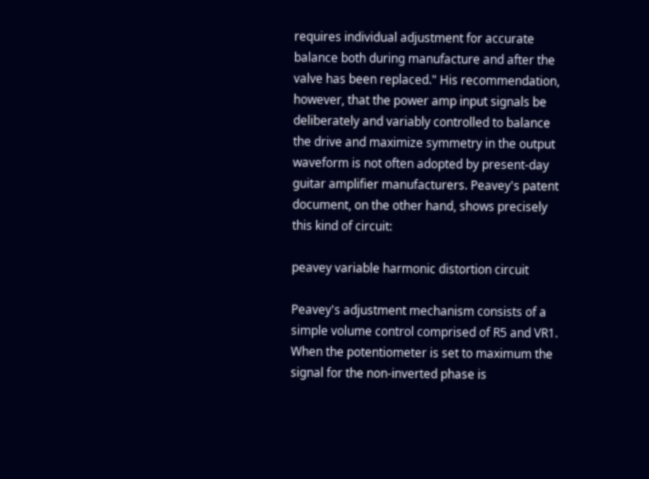requires individual adjustment for accurate balance both during manufacture and after the valve has been replaced." His recommendation, however, that the power amp input signals be deliberately and variably controlled to balance the drive and maximize symmetry in the output waveform is not often adopted by present-day guitar amplifier manufacturers. Peavey's patent document, on the other hand, shows precisely this kind of circuit:

peavey variable harmonic distortion circuit

Peavey's adjustment mechanism consists of a simple volume control comprised of R5 and VR1. When the potentiometer is set to maximum the signal for the non-inverted phase is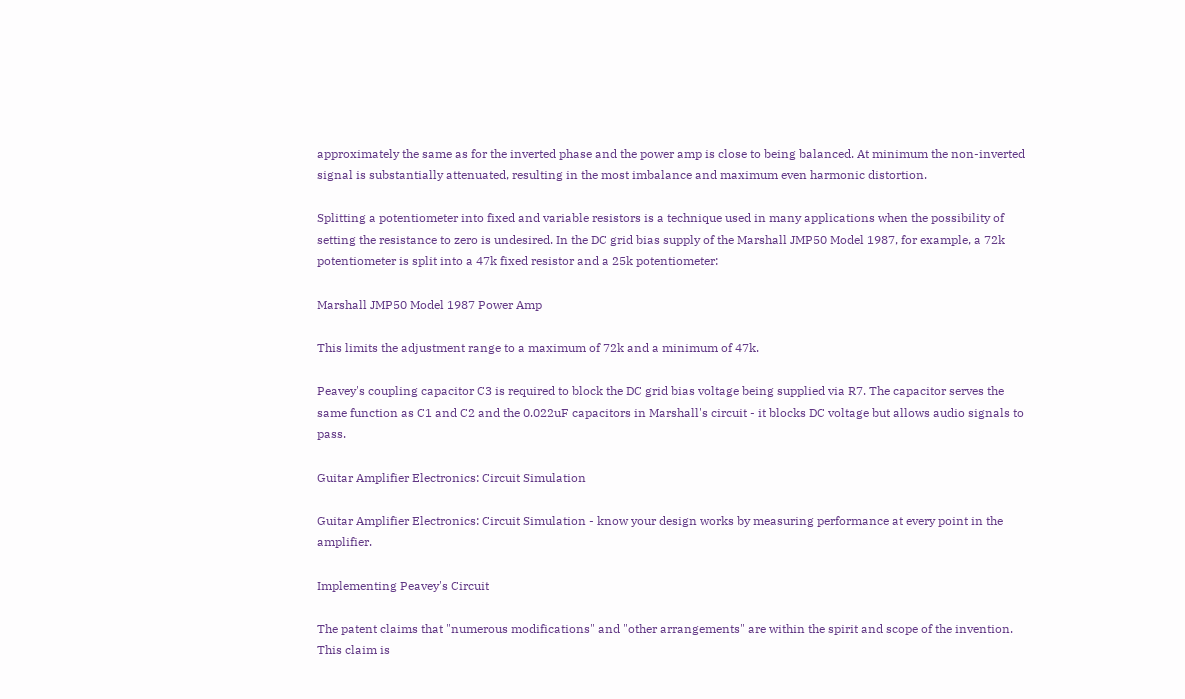approximately the same as for the inverted phase and the power amp is close to being balanced. At minimum the non-inverted signal is substantially attenuated, resulting in the most imbalance and maximum even harmonic distortion.

Splitting a potentiometer into fixed and variable resistors is a technique used in many applications when the possibility of setting the resistance to zero is undesired. In the DC grid bias supply of the Marshall JMP50 Model 1987, for example, a 72k potentiometer is split into a 47k fixed resistor and a 25k potentiometer:

Marshall JMP50 Model 1987 Power Amp

This limits the adjustment range to a maximum of 72k and a minimum of 47k.

Peavey's coupling capacitor C3 is required to block the DC grid bias voltage being supplied via R7. The capacitor serves the same function as C1 and C2 and the 0.022uF capacitors in Marshall's circuit - it blocks DC voltage but allows audio signals to pass.

Guitar Amplifier Electronics: Circuit Simulation

Guitar Amplifier Electronics: Circuit Simulation - know your design works by measuring performance at every point in the amplifier.

Implementing Peavey's Circuit

The patent claims that "numerous modifications" and "other arrangements" are within the spirit and scope of the invention. This claim is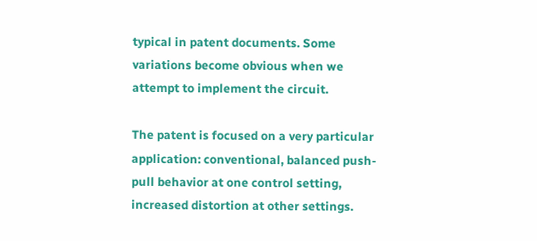typical in patent documents. Some variations become obvious when we attempt to implement the circuit.

The patent is focused on a very particular application: conventional, balanced push-pull behavior at one control setting, increased distortion at other settings.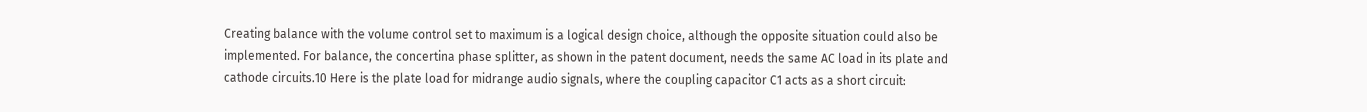Creating balance with the volume control set to maximum is a logical design choice, although the opposite situation could also be implemented. For balance, the concertina phase splitter, as shown in the patent document, needs the same AC load in its plate and cathode circuits.10 Here is the plate load for midrange audio signals, where the coupling capacitor C1 acts as a short circuit: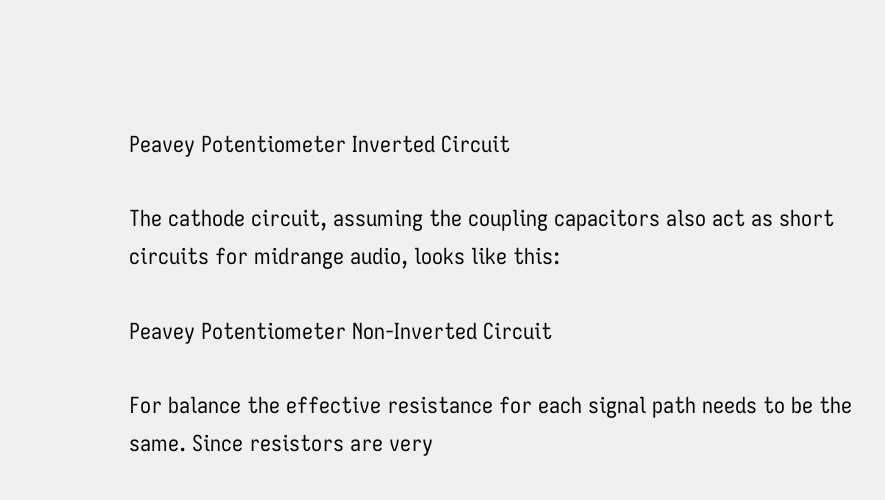Peavey Potentiometer Inverted Circuit

The cathode circuit, assuming the coupling capacitors also act as short circuits for midrange audio, looks like this:

Peavey Potentiometer Non-Inverted Circuit

For balance the effective resistance for each signal path needs to be the same. Since resistors are very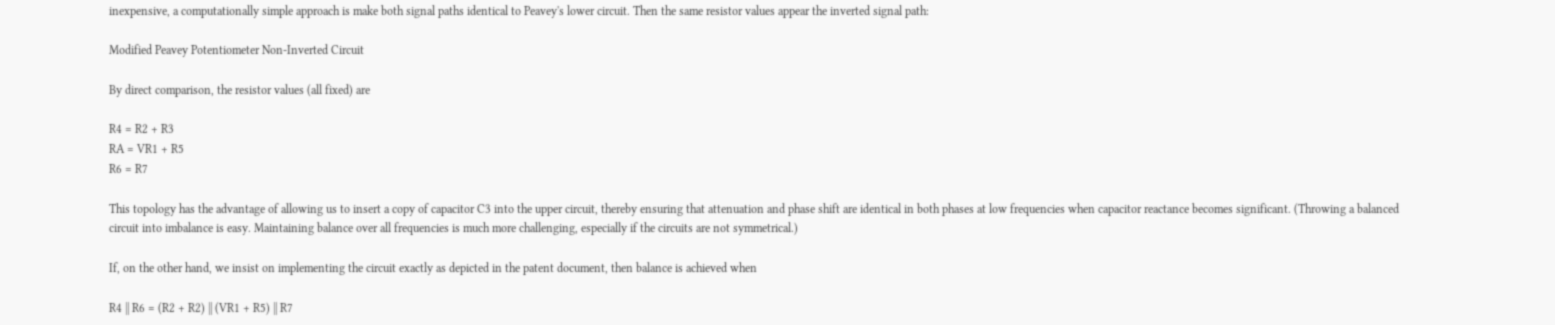inexpensive, a computationally simple approach is make both signal paths identical to Peavey's lower circuit. Then the same resistor values appear the inverted signal path:

Modified Peavey Potentiometer Non-Inverted Circuit

By direct comparison, the resistor values (all fixed) are

R4 = R2 + R3
RA = VR1 + R5
R6 = R7

This topology has the advantage of allowing us to insert a copy of capacitor C3 into the upper circuit, thereby ensuring that attenuation and phase shift are identical in both phases at low frequencies when capacitor reactance becomes significant. (Throwing a balanced circuit into imbalance is easy. Maintaining balance over all frequencies is much more challenging, especially if the circuits are not symmetrical.)

If, on the other hand, we insist on implementing the circuit exactly as depicted in the patent document, then balance is achieved when

R4 || R6 = (R2 + R2) || (VR1 + R5) || R7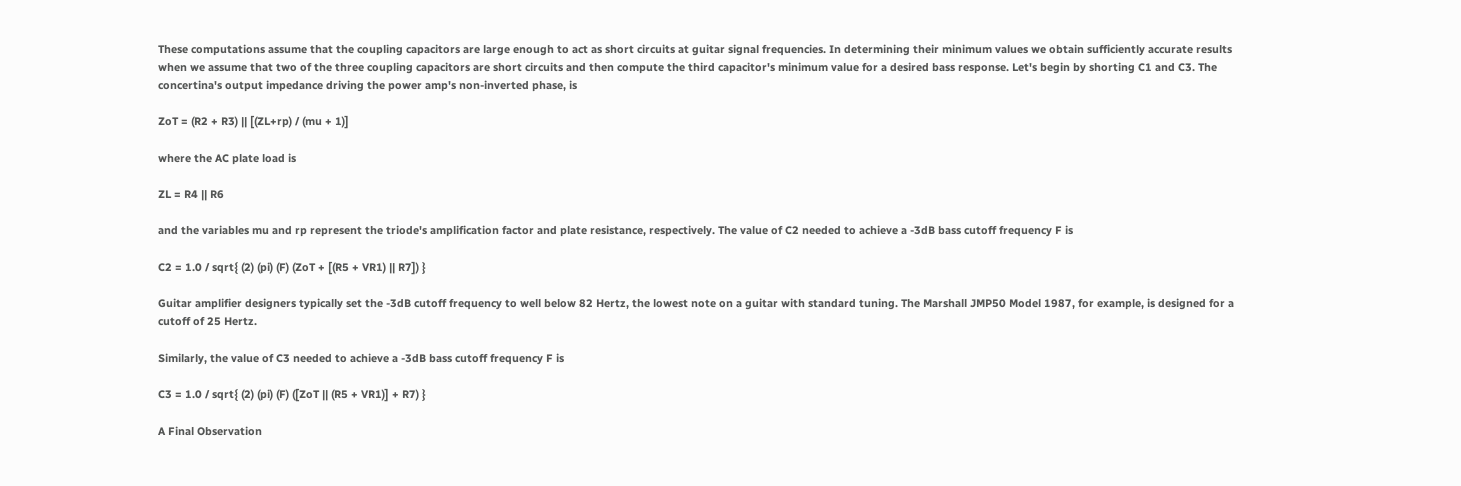These computations assume that the coupling capacitors are large enough to act as short circuits at guitar signal frequencies. In determining their minimum values we obtain sufficiently accurate results when we assume that two of the three coupling capacitors are short circuits and then compute the third capacitor's minimum value for a desired bass response. Let's begin by shorting C1 and C3. The concertina's output impedance driving the power amp's non-inverted phase, is

ZoT = (R2 + R3) || [(ZL+rp) / (mu + 1)]

where the AC plate load is

ZL = R4 || R6

and the variables mu and rp represent the triode's amplification factor and plate resistance, respectively. The value of C2 needed to achieve a -3dB bass cutoff frequency F is

C2 = 1.0 / sqrt{ (2) (pi) (F) (ZoT + [(R5 + VR1) || R7]) }

Guitar amplifier designers typically set the -3dB cutoff frequency to well below 82 Hertz, the lowest note on a guitar with standard tuning. The Marshall JMP50 Model 1987, for example, is designed for a cutoff of 25 Hertz.

Similarly, the value of C3 needed to achieve a -3dB bass cutoff frequency F is

C3 = 1.0 / sqrt{ (2) (pi) (F) ([ZoT || (R5 + VR1)] + R7) }

A Final Observation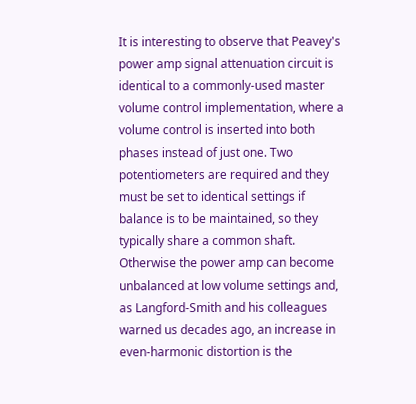It is interesting to observe that Peavey's power amp signal attenuation circuit is identical to a commonly-used master volume control implementation, where a volume control is inserted into both phases instead of just one. Two potentiometers are required and they must be set to identical settings if balance is to be maintained, so they typically share a common shaft. Otherwise the power amp can become unbalanced at low volume settings and, as Langford-Smith and his colleagues warned us decades ago, an increase in even-harmonic distortion is the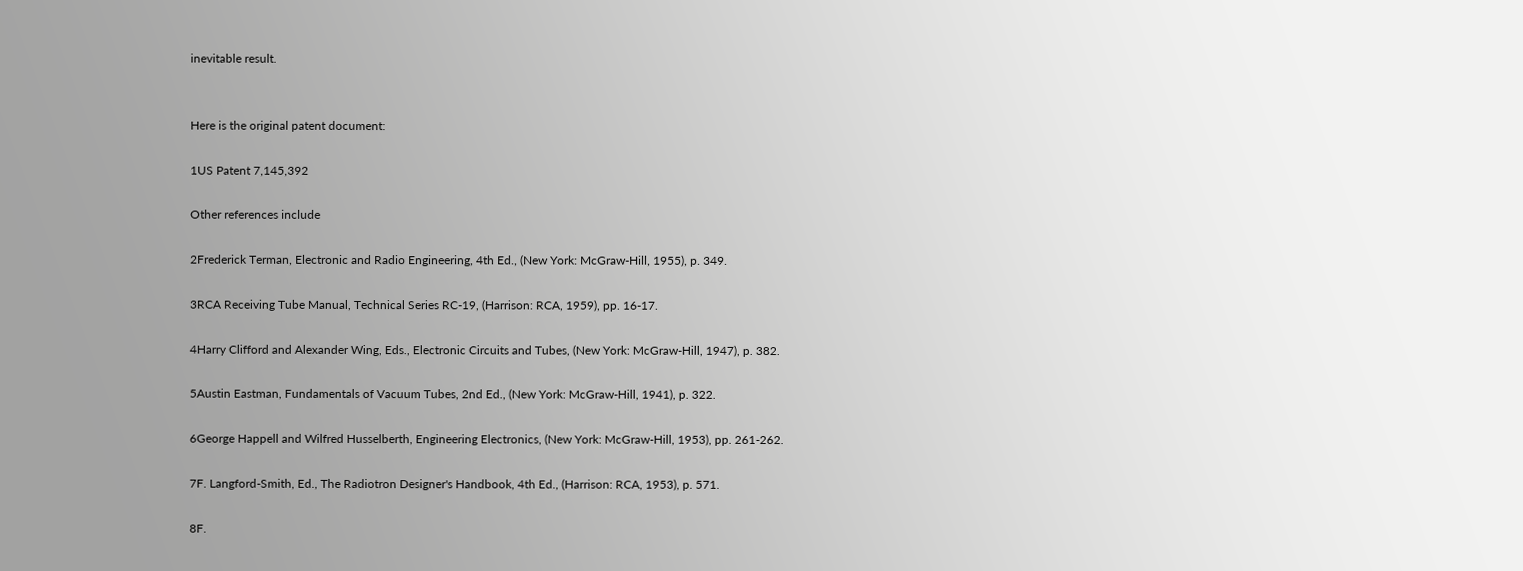inevitable result.


Here is the original patent document:

1US Patent 7,145,392

Other references include

2Frederick Terman, Electronic and Radio Engineering, 4th Ed., (New York: McGraw-Hill, 1955), p. 349.

3RCA Receiving Tube Manual, Technical Series RC-19, (Harrison: RCA, 1959), pp. 16-17.

4Harry Clifford and Alexander Wing, Eds., Electronic Circuits and Tubes, (New York: McGraw-Hill, 1947), p. 382.

5Austin Eastman, Fundamentals of Vacuum Tubes, 2nd Ed., (New York: McGraw-Hill, 1941), p. 322.

6George Happell and Wilfred Husselberth, Engineering Electronics, (New York: McGraw-Hill, 1953), pp. 261-262.

7F. Langford-Smith, Ed., The Radiotron Designer's Handbook, 4th Ed., (Harrison: RCA, 1953), p. 571.

8F.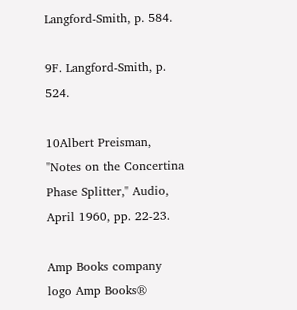Langford-Smith, p. 584.

9F. Langford-Smith, p. 524.

10Albert Preisman, "Notes on the Concertina Phase Splitter," Audio, April 1960, pp. 22-23.

Amp Books company logo Amp Books®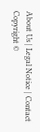About Us | Legal Notice | Contact
Copyright ©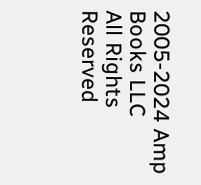2005-2024 Amp Books LLC
All Rights Reserved